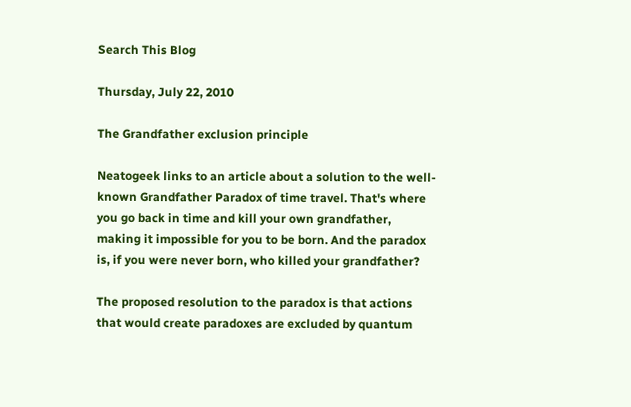Search This Blog

Thursday, July 22, 2010

The Grandfather exclusion principle

Neatogeek links to an article about a solution to the well-known Grandfather Paradox of time travel. That's where you go back in time and kill your own grandfather, making it impossible for you to be born. And the paradox is, if you were never born, who killed your grandfather?

The proposed resolution to the paradox is that actions that would create paradoxes are excluded by quantum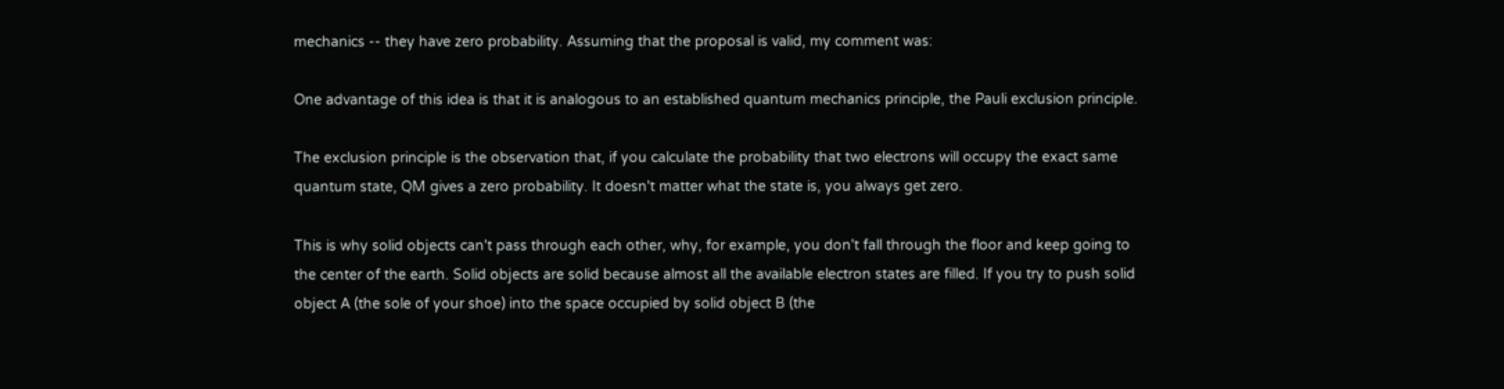mechanics -- they have zero probability. Assuming that the proposal is valid, my comment was:

One advantage of this idea is that it is analogous to an established quantum mechanics principle, the Pauli exclusion principle.

The exclusion principle is the observation that, if you calculate the probability that two electrons will occupy the exact same quantum state, QM gives a zero probability. It doesn't matter what the state is, you always get zero.

This is why solid objects can't pass through each other, why, for example, you don't fall through the floor and keep going to the center of the earth. Solid objects are solid because almost all the available electron states are filled. If you try to push solid object A (the sole of your shoe) into the space occupied by solid object B (the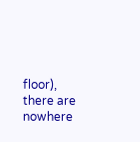floor), there are nowhere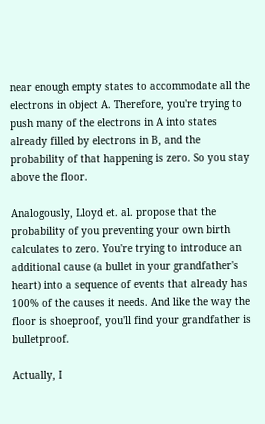near enough empty states to accommodate all the electrons in object A. Therefore, you're trying to push many of the electrons in A into states already filled by electrons in B, and the probability of that happening is zero. So you stay above the floor.

Analogously, Lloyd et. al. propose that the probability of you preventing your own birth calculates to zero. You're trying to introduce an additional cause (a bullet in your grandfather's heart) into a sequence of events that already has 100% of the causes it needs. And like the way the floor is shoeproof, you'll find your grandfather is bulletproof.

Actually, I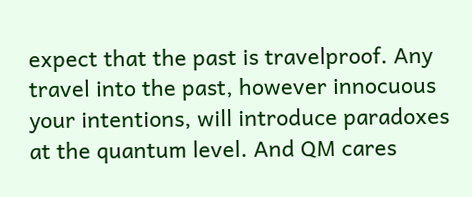expect that the past is travelproof. Any travel into the past, however innocuous your intentions, will introduce paradoxes at the quantum level. And QM cares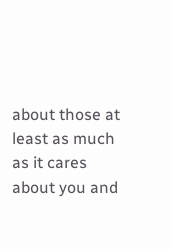about those at least as much as it cares about you and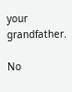your grandfather.

No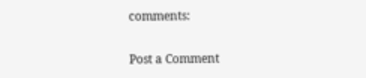comments:

Post a Comment